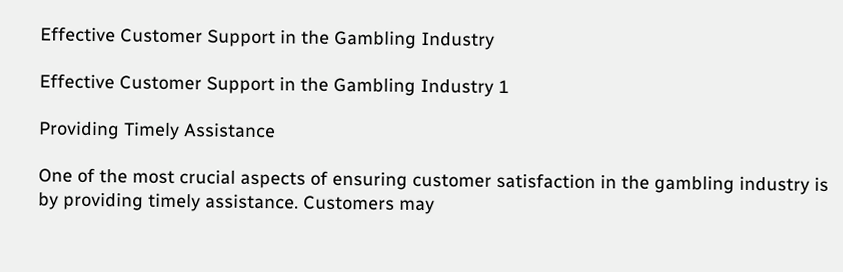Effective Customer Support in the Gambling Industry

Effective Customer Support in the Gambling Industry 1

Providing Timely Assistance

One of the most crucial aspects of ensuring customer satisfaction in the gambling industry is by providing timely assistance. Customers may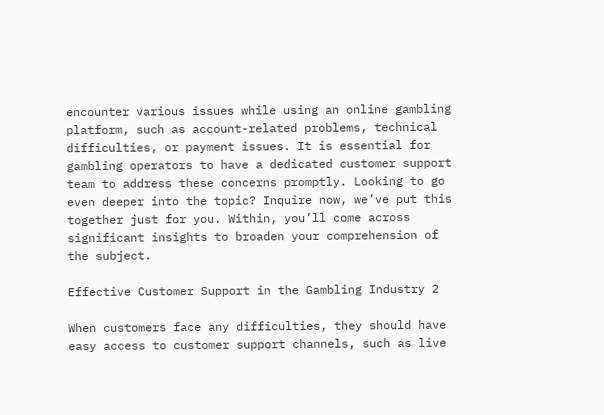encounter various issues while using an online gambling platform, such as account-related problems, technical difficulties, or payment issues. It is essential for gambling operators to have a dedicated customer support team to address these concerns promptly. Looking to go even deeper into the topic? Inquire now, we’ve put this together just for you. Within, you’ll come across significant insights to broaden your comprehension of the subject.

Effective Customer Support in the Gambling Industry 2

When customers face any difficulties, they should have easy access to customer support channels, such as live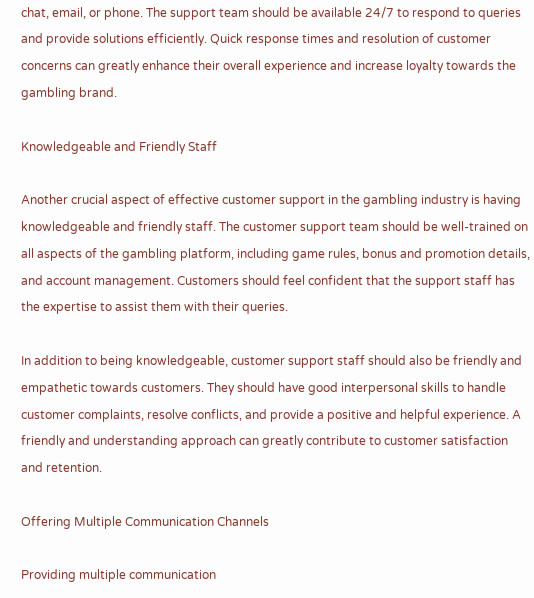chat, email, or phone. The support team should be available 24/7 to respond to queries and provide solutions efficiently. Quick response times and resolution of customer concerns can greatly enhance their overall experience and increase loyalty towards the gambling brand.

Knowledgeable and Friendly Staff

Another crucial aspect of effective customer support in the gambling industry is having knowledgeable and friendly staff. The customer support team should be well-trained on all aspects of the gambling platform, including game rules, bonus and promotion details, and account management. Customers should feel confident that the support staff has the expertise to assist them with their queries.

In addition to being knowledgeable, customer support staff should also be friendly and empathetic towards customers. They should have good interpersonal skills to handle customer complaints, resolve conflicts, and provide a positive and helpful experience. A friendly and understanding approach can greatly contribute to customer satisfaction and retention.

Offering Multiple Communication Channels

Providing multiple communication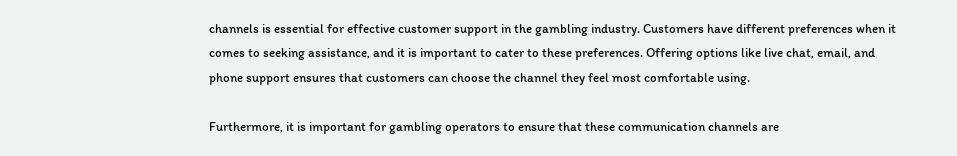channels is essential for effective customer support in the gambling industry. Customers have different preferences when it comes to seeking assistance, and it is important to cater to these preferences. Offering options like live chat, email, and phone support ensures that customers can choose the channel they feel most comfortable using.

Furthermore, it is important for gambling operators to ensure that these communication channels are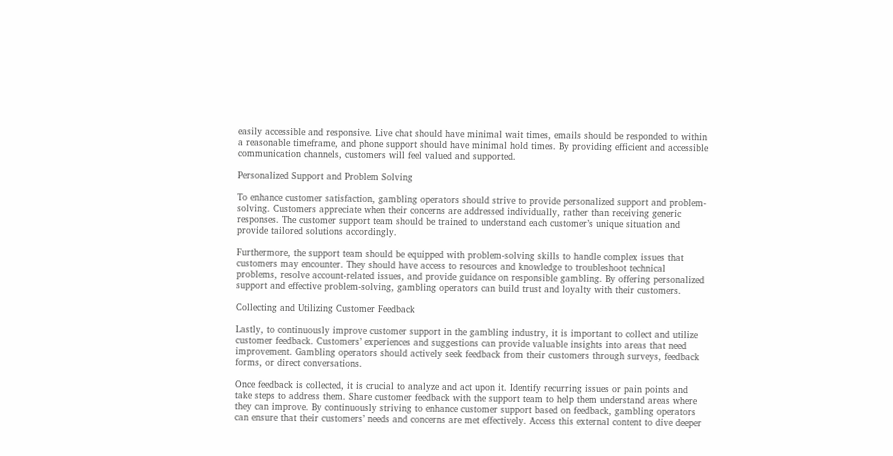easily accessible and responsive. Live chat should have minimal wait times, emails should be responded to within a reasonable timeframe, and phone support should have minimal hold times. By providing efficient and accessible communication channels, customers will feel valued and supported.

Personalized Support and Problem Solving

To enhance customer satisfaction, gambling operators should strive to provide personalized support and problem-solving. Customers appreciate when their concerns are addressed individually, rather than receiving generic responses. The customer support team should be trained to understand each customer’s unique situation and provide tailored solutions accordingly.

Furthermore, the support team should be equipped with problem-solving skills to handle complex issues that customers may encounter. They should have access to resources and knowledge to troubleshoot technical problems, resolve account-related issues, and provide guidance on responsible gambling. By offering personalized support and effective problem-solving, gambling operators can build trust and loyalty with their customers.

Collecting and Utilizing Customer Feedback

Lastly, to continuously improve customer support in the gambling industry, it is important to collect and utilize customer feedback. Customers’ experiences and suggestions can provide valuable insights into areas that need improvement. Gambling operators should actively seek feedback from their customers through surveys, feedback forms, or direct conversations.

Once feedback is collected, it is crucial to analyze and act upon it. Identify recurring issues or pain points and take steps to address them. Share customer feedback with the support team to help them understand areas where they can improve. By continuously striving to enhance customer support based on feedback, gambling operators can ensure that their customers’ needs and concerns are met effectively. Access this external content to dive deeper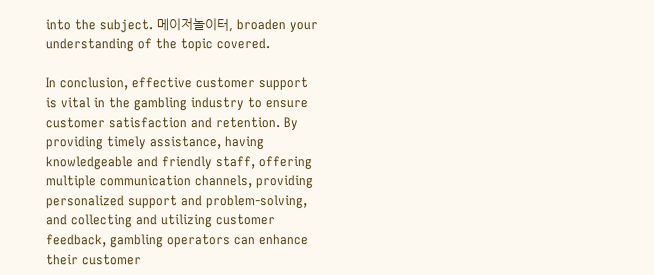into the subject. 메이저놀이터, broaden your understanding of the topic covered.

In conclusion, effective customer support is vital in the gambling industry to ensure customer satisfaction and retention. By providing timely assistance, having knowledgeable and friendly staff, offering multiple communication channels, providing personalized support and problem-solving, and collecting and utilizing customer feedback, gambling operators can enhance their customer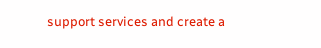support services and create a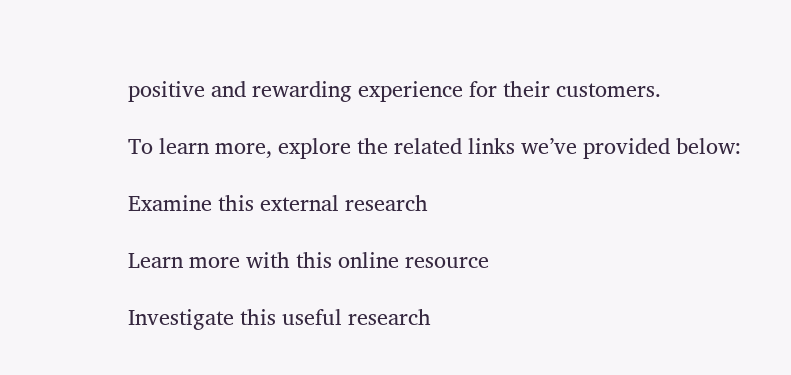positive and rewarding experience for their customers.

To learn more, explore the related links we’ve provided below:

Examine this external research

Learn more with this online resource

Investigate this useful research